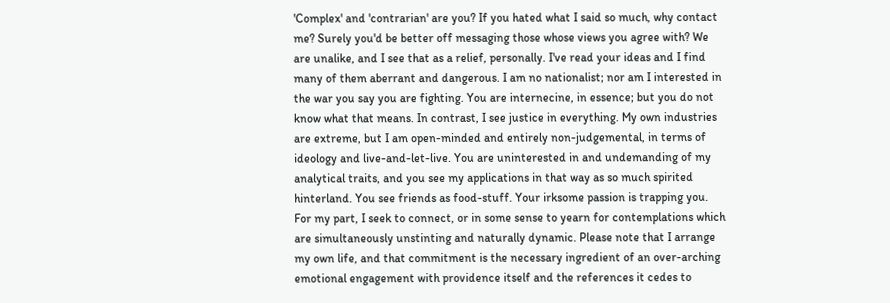'Complex' and 'contrarian' are you? If you hated what I said so much, why contact me? Surely you'd be better off messaging those whose views you agree with? We are unalike, and I see that as a relief, personally. I've read your ideas and I find many of them aberrant and dangerous. I am no nationalist; nor am I interested in the war you say you are fighting. You are internecine, in essence; but you do not know what that means. In contrast, I see justice in everything. My own industries are extreme, but I am open-minded and entirely non-judgemental, in terms of ideology and live-and-let-live. You are uninterested in and undemanding of my analytical traits, and you see my applications in that way as so much spirited hinterland. You see friends as food-stuff. Your irksome passion is trapping you. For my part, I seek to connect, or in some sense to yearn for contemplations which are simultaneously unstinting and naturally dynamic. Please note that I arrange my own life, and that commitment is the necessary ingredient of an over-arching emotional engagement with providence itself and the references it cedes to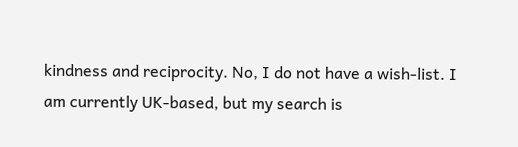kindness and reciprocity. No, I do not have a wish-list. I am currently UK-based, but my search is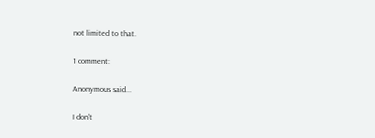not limited to that.

1 comment:

Anonymous said...

I don't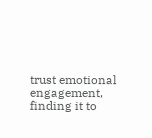trust emotional engagement, finding it to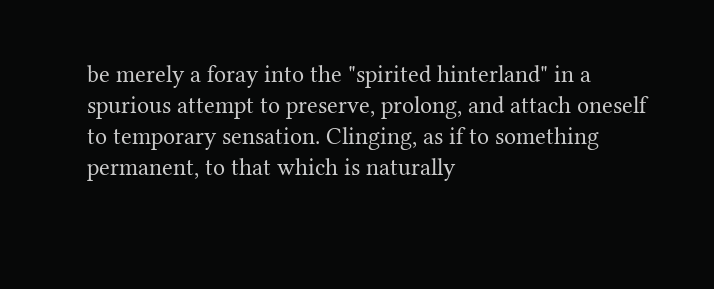be merely a foray into the "spirited hinterland" in a spurious attempt to preserve, prolong, and attach oneself to temporary sensation. Clinging, as if to something permanent, to that which is naturally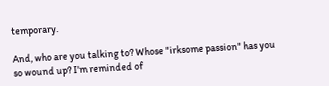temporary.

And, who are you talking to? Whose "irksome passion" has you so wound up? I'm reminded of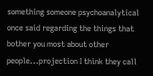something someone psychoanalytical once said regarding the things that bother you most about other people...projection I think they call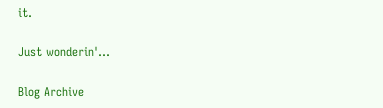it.

Just wonderin'...

Blog Archive